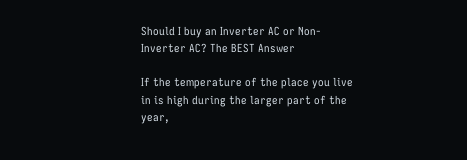Should I buy an Inverter AC or Non-Inverter AC? The BEST Answer

If the temperature of the place you live in is high during the larger part of the year,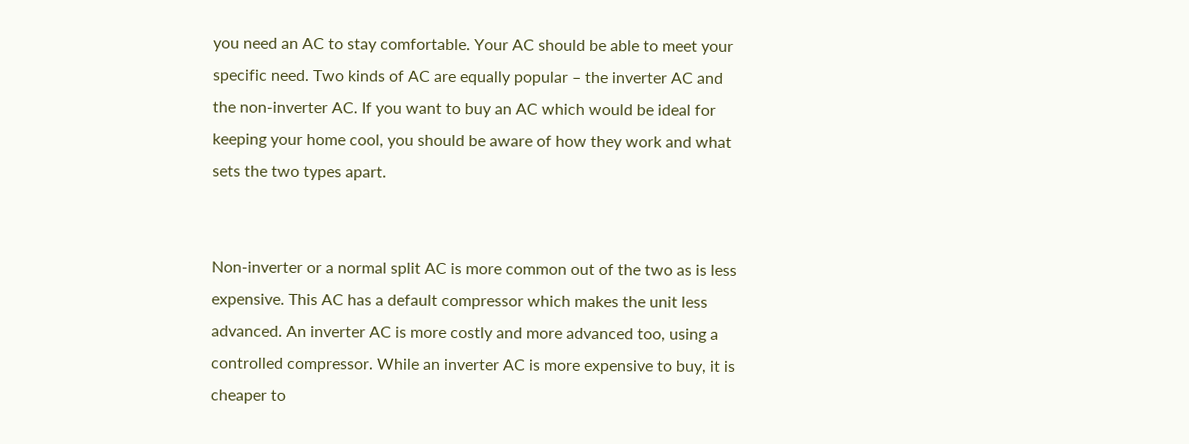you need an AC to stay comfortable. Your AC should be able to meet your specific need. Two kinds of AC are equally popular – the inverter AC and the non-inverter AC. If you want to buy an AC which would be ideal for keeping your home cool, you should be aware of how they work and what sets the two types apart.


Non-inverter or a normal split AC is more common out of the two as is less expensive. This AC has a default compressor which makes the unit less advanced. An inverter AC is more costly and more advanced too, using a controlled compressor. While an inverter AC is more expensive to buy, it is cheaper to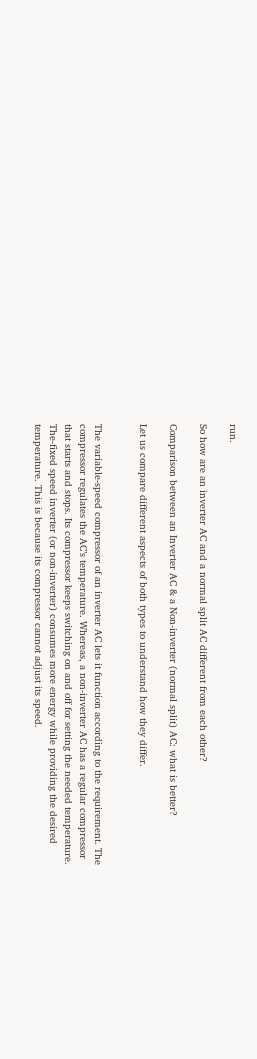run.

So how are an inverter AC and a normal split AC different from each other?

Comparison between an Inverter AC & a Non-inverter (normal split) AC: what is better?

Let us compare different aspects of both types to understand how they differ.


The variable-speed compressor of an inverter AC lets it function according to the requirement. The compressor regulates the AC’s temperature. Whereas, a non-inverter AC has a regular compressor that starts and stops. Its compressor keeps switching on and off for setting the needed temperature. The-fixed speed inverter (or non-inverter) consumes more energy while providing the desired temperature. This is because its compressor cannot adjust its speed.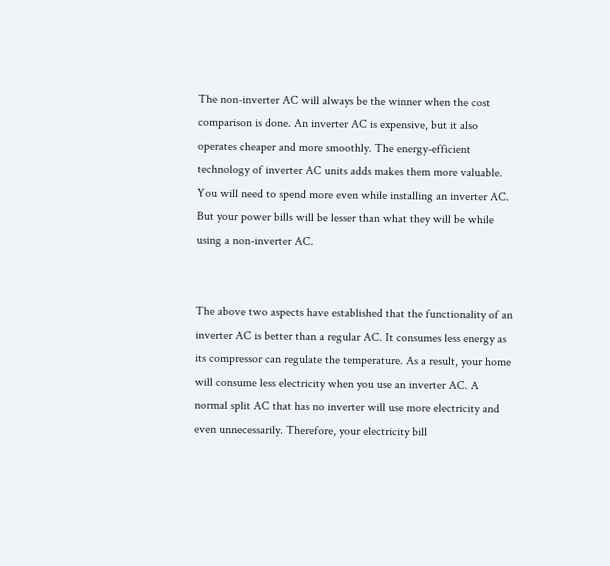The non-inverter AC will always be the winner when the cost comparison is done. An inverter AC is expensive, but it also operates cheaper and more smoothly. The energy-efficient technology of inverter AC units adds makes them more valuable. You will need to spend more even while installing an inverter AC. But your power bills will be lesser than what they will be while using a non-inverter AC.


The above two aspects have established that the functionality of an inverter AC is better than a regular AC. It consumes less energy as its compressor can regulate the temperature. As a result, your home will consume less electricity when you use an inverter AC. A normal split AC that has no inverter will use more electricity and even unnecessarily. Therefore, your electricity bill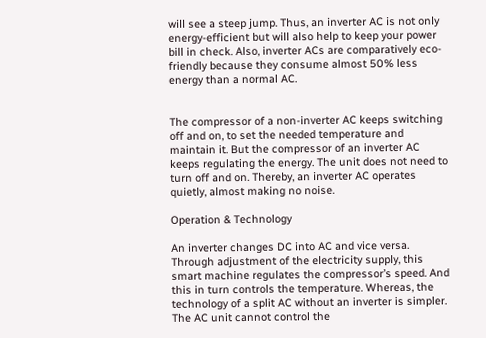will see a steep jump. Thus, an inverter AC is not only energy-efficient but will also help to keep your power bill in check. Also, inverter ACs are comparatively eco-friendly because they consume almost 50% less energy than a normal AC.


The compressor of a non-inverter AC keeps switching off and on, to set the needed temperature and maintain it. But the compressor of an inverter AC keeps regulating the energy. The unit does not need to turn off and on. Thereby, an inverter AC operates quietly, almost making no noise.

Operation & Technology

An inverter changes DC into AC and vice versa. Through adjustment of the electricity supply, this smart machine regulates the compressor’s speed. And this in turn controls the temperature. Whereas, the technology of a split AC without an inverter is simpler. The AC unit cannot control the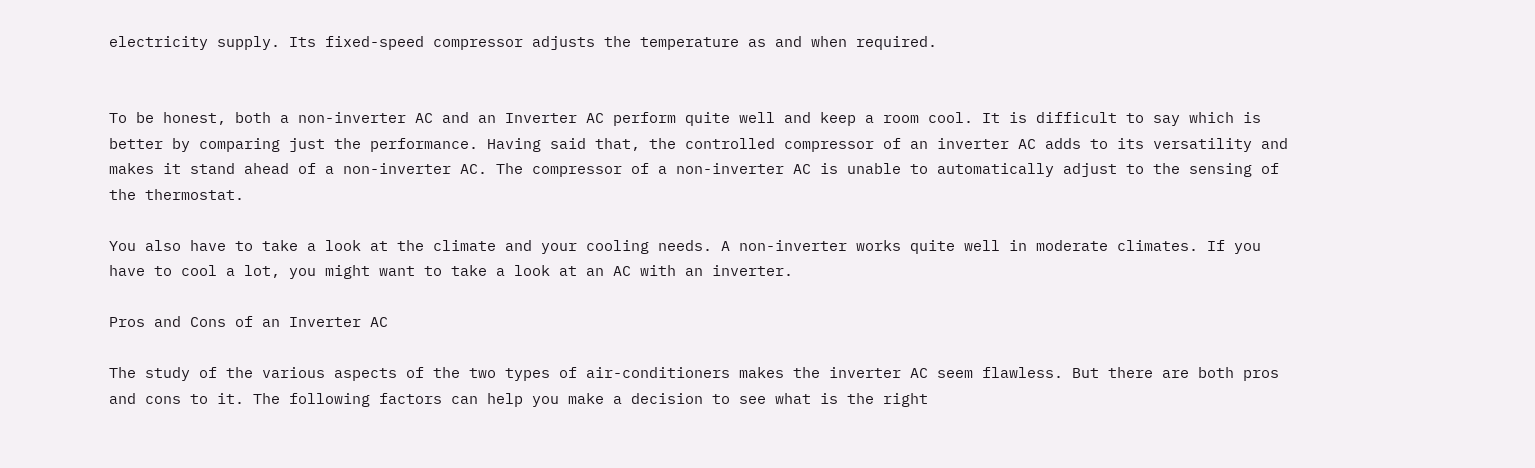electricity supply. Its fixed-speed compressor adjusts the temperature as and when required.


To be honest, both a non-inverter AC and an Inverter AC perform quite well and keep a room cool. It is difficult to say which is better by comparing just the performance. Having said that, the controlled compressor of an inverter AC adds to its versatility and makes it stand ahead of a non-inverter AC. The compressor of a non-inverter AC is unable to automatically adjust to the sensing of the thermostat.

You also have to take a look at the climate and your cooling needs. A non-inverter works quite well in moderate climates. If you have to cool a lot, you might want to take a look at an AC with an inverter.

Pros and Cons of an Inverter AC

The study of the various aspects of the two types of air-conditioners makes the inverter AC seem flawless. But there are both pros and cons to it. The following factors can help you make a decision to see what is the right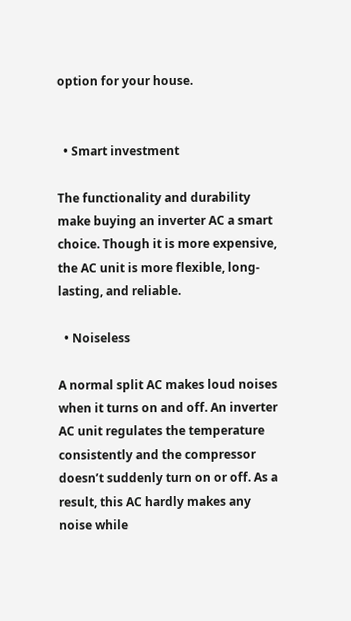option for your house.


  • Smart investment

The functionality and durability make buying an inverter AC a smart choice. Though it is more expensive, the AC unit is more flexible, long-lasting, and reliable.

  • Noiseless

A normal split AC makes loud noises when it turns on and off. An inverter AC unit regulates the temperature consistently and the compressor doesn’t suddenly turn on or off. As a result, this AC hardly makes any noise while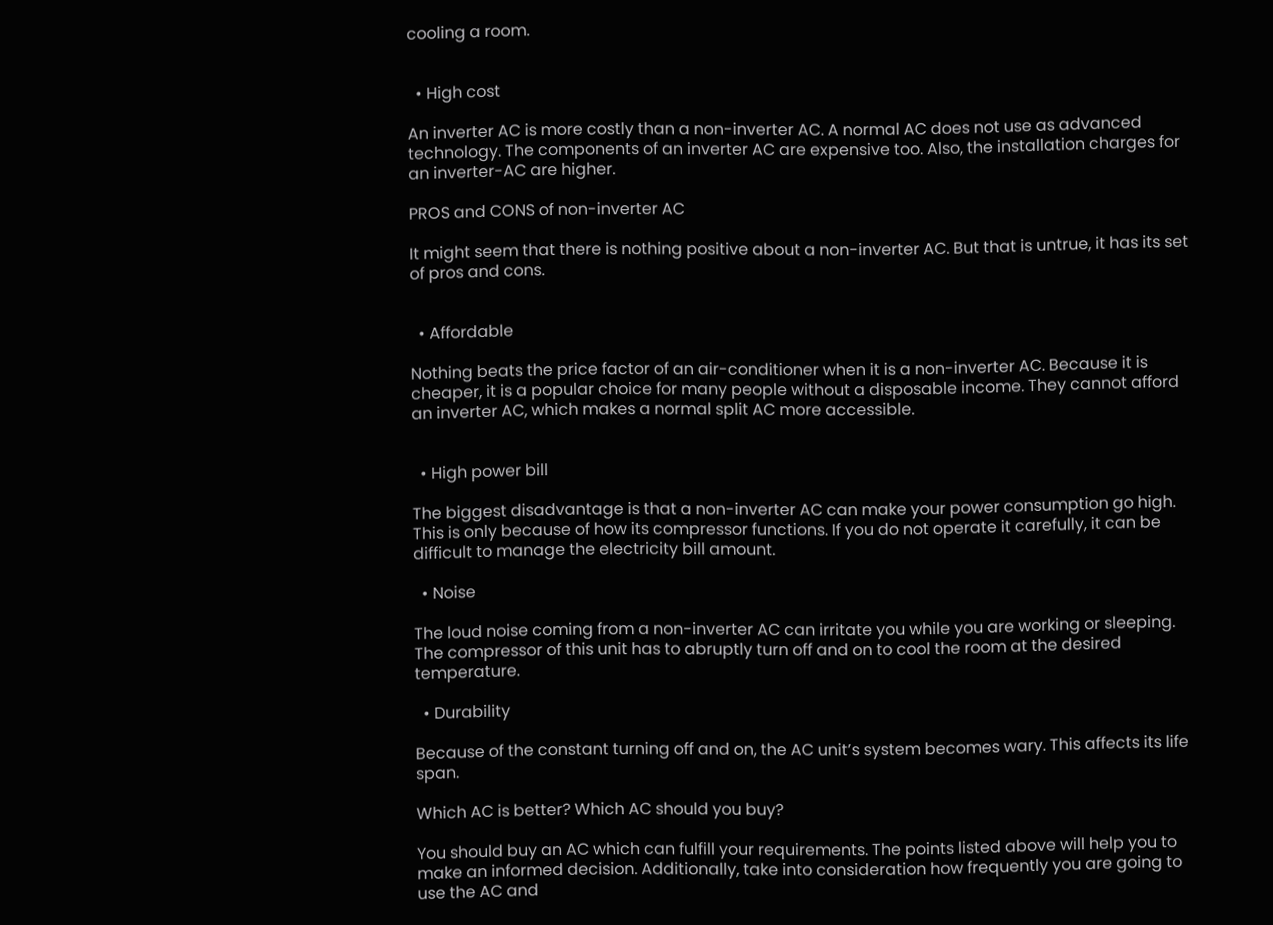cooling a room.


  • High cost

An inverter AC is more costly than a non-inverter AC. A normal AC does not use as advanced technology. The components of an inverter AC are expensive too. Also, the installation charges for an inverter-AC are higher.

PROS and CONS of non-inverter AC

It might seem that there is nothing positive about a non-inverter AC. But that is untrue, it has its set of pros and cons.


  • Affordable

Nothing beats the price factor of an air-conditioner when it is a non-inverter AC. Because it is cheaper, it is a popular choice for many people without a disposable income. They cannot afford an inverter AC, which makes a normal split AC more accessible.


  • High power bill

The biggest disadvantage is that a non-inverter AC can make your power consumption go high. This is only because of how its compressor functions. If you do not operate it carefully, it can be difficult to manage the electricity bill amount.

  • Noise

The loud noise coming from a non-inverter AC can irritate you while you are working or sleeping. The compressor of this unit has to abruptly turn off and on to cool the room at the desired temperature.

  • Durability

Because of the constant turning off and on, the AC unit’s system becomes wary. This affects its life span.

Which AC is better? Which AC should you buy?

You should buy an AC which can fulfill your requirements. The points listed above will help you to make an informed decision. Additionally, take into consideration how frequently you are going to use the AC and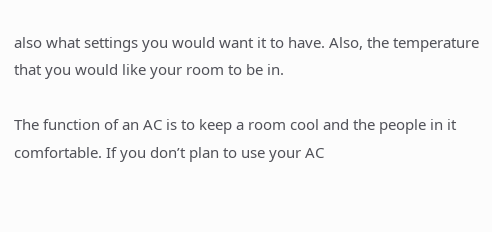also what settings you would want it to have. Also, the temperature that you would like your room to be in.

The function of an AC is to keep a room cool and the people in it comfortable. If you don’t plan to use your AC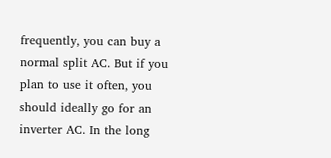frequently, you can buy a normal split AC. But if you plan to use it often, you should ideally go for an inverter AC. In the long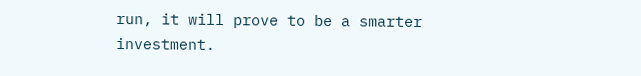run, it will prove to be a smarter investment.